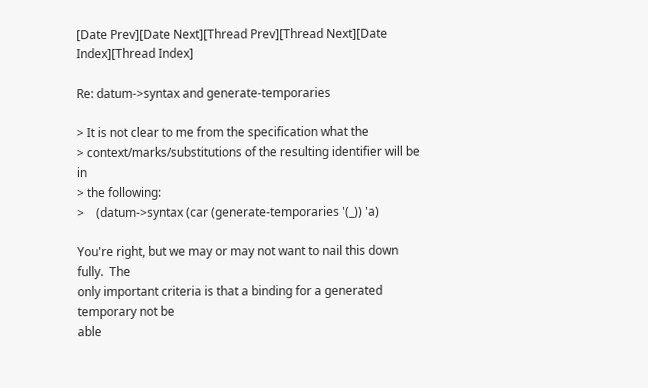[Date Prev][Date Next][Thread Prev][Thread Next][Date Index][Thread Index]

Re: datum->syntax and generate-temporaries

> It is not clear to me from the specification what the
> context/marks/substitutions of the resulting identifier will be in
> the following:
>    (datum->syntax (car (generate-temporaries '(_)) 'a)

You're right, but we may or may not want to nail this down fully.  The
only important criteria is that a binding for a generated temporary not be
able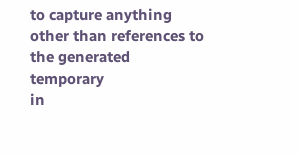to capture anything other than references to the generated temporary
in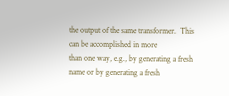the output of the same transformer.  This can be accomplished in more
than one way, e.g., by generating a fresh name or by generating a fresh